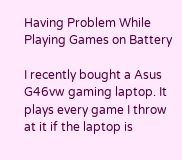Having Problem While Playing Games on Battery

I recently bought a Asus G46vw gaming laptop. It plays every game I throw at it if the laptop is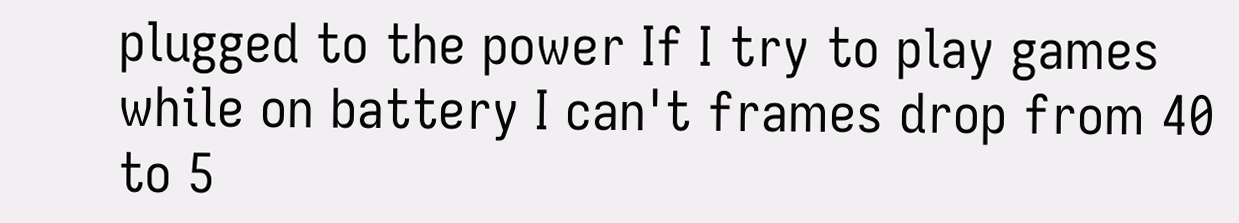plugged to the power If I try to play games while on battery I can't frames drop from 40 to 5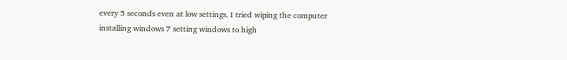every 5 seconds even at low settings. I tried wiping the computer installing windows 7 setting windows to high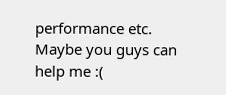performance etc. Maybe you guys can help me :(